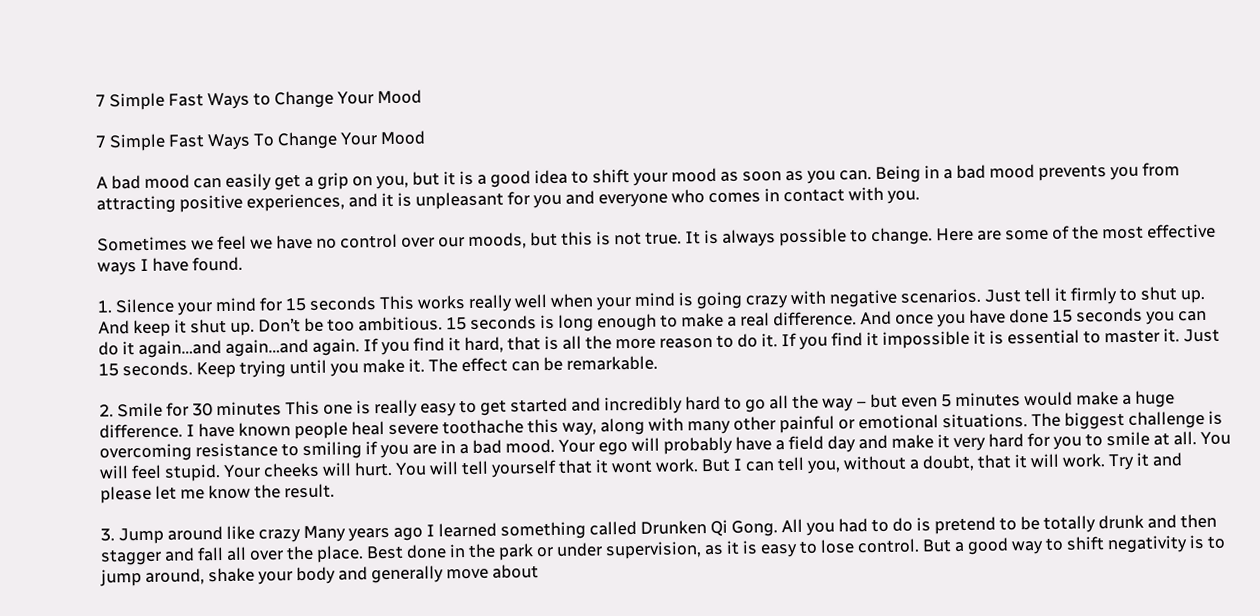7 Simple Fast Ways to Change Your Mood

7 Simple Fast Ways To Change Your Mood

A bad mood can easily get a grip on you, but it is a good idea to shift your mood as soon as you can. Being in a bad mood prevents you from attracting positive experiences, and it is unpleasant for you and everyone who comes in contact with you.

Sometimes we feel we have no control over our moods, but this is not true. It is always possible to change. Here are some of the most effective ways I have found.

1. Silence your mind for 15 seconds This works really well when your mind is going crazy with negative scenarios. Just tell it firmly to shut up. And keep it shut up. Don’t be too ambitious. 15 seconds is long enough to make a real difference. And once you have done 15 seconds you can do it again…and again…and again. If you find it hard, that is all the more reason to do it. If you find it impossible it is essential to master it. Just 15 seconds. Keep trying until you make it. The effect can be remarkable.

2. Smile for 30 minutes This one is really easy to get started and incredibly hard to go all the way – but even 5 minutes would make a huge difference. I have known people heal severe toothache this way, along with many other painful or emotional situations. The biggest challenge is overcoming resistance to smiling if you are in a bad mood. Your ego will probably have a field day and make it very hard for you to smile at all. You will feel stupid. Your cheeks will hurt. You will tell yourself that it wont work. But I can tell you, without a doubt, that it will work. Try it and please let me know the result.

3. Jump around like crazy Many years ago I learned something called Drunken Qi Gong. All you had to do is pretend to be totally drunk and then stagger and fall all over the place. Best done in the park or under supervision, as it is easy to lose control. But a good way to shift negativity is to jump around, shake your body and generally move about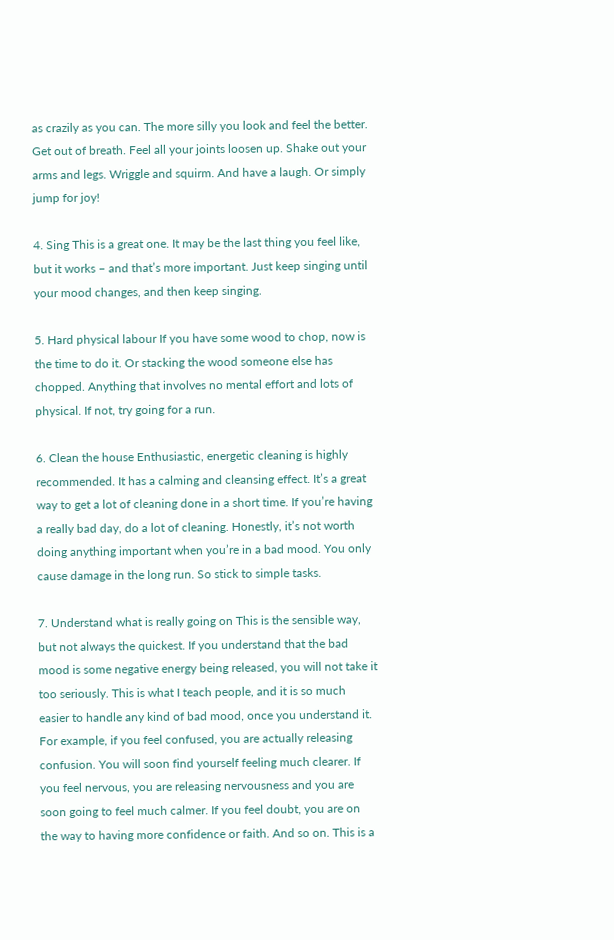as crazily as you can. The more silly you look and feel the better. Get out of breath. Feel all your joints loosen up. Shake out your arms and legs. Wriggle and squirm. And have a laugh. Or simply jump for joy!

4. Sing This is a great one. It may be the last thing you feel like, but it works – and that’s more important. Just keep singing until your mood changes, and then keep singing.

5. Hard physical labour If you have some wood to chop, now is the time to do it. Or stacking the wood someone else has chopped. Anything that involves no mental effort and lots of physical. If not, try going for a run.

6. Clean the house Enthusiastic, energetic cleaning is highly recommended. It has a calming and cleansing effect. It’s a great way to get a lot of cleaning done in a short time. If you’re having a really bad day, do a lot of cleaning. Honestly, it’s not worth doing anything important when you’re in a bad mood. You only cause damage in the long run. So stick to simple tasks.

7. Understand what is really going on This is the sensible way, but not always the quickest. If you understand that the bad mood is some negative energy being released, you will not take it too seriously. This is what I teach people, and it is so much easier to handle any kind of bad mood, once you understand it. For example, if you feel confused, you are actually releasing confusion. You will soon find yourself feeling much clearer. If you feel nervous, you are releasing nervousness and you are soon going to feel much calmer. If you feel doubt, you are on the way to having more confidence or faith. And so on. This is a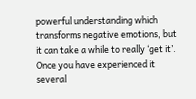powerful understanding which transforms negative emotions, but it can take a while to really ‘get it’. Once you have experienced it several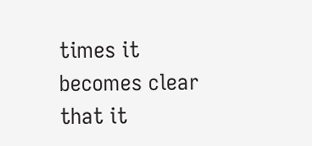times it becomes clear that it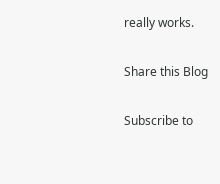really works.

Share this Blog

Subscribe to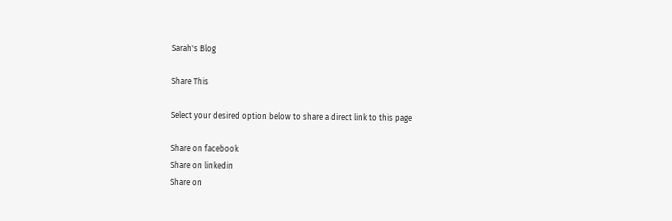Sarah's Blog

Share This

Select your desired option below to share a direct link to this page

Share on facebook
Share on linkedin
Share on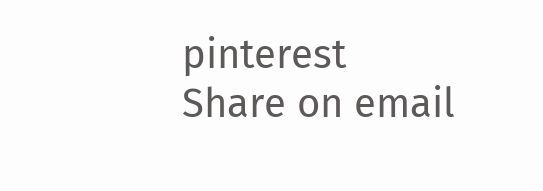pinterest
Share on email